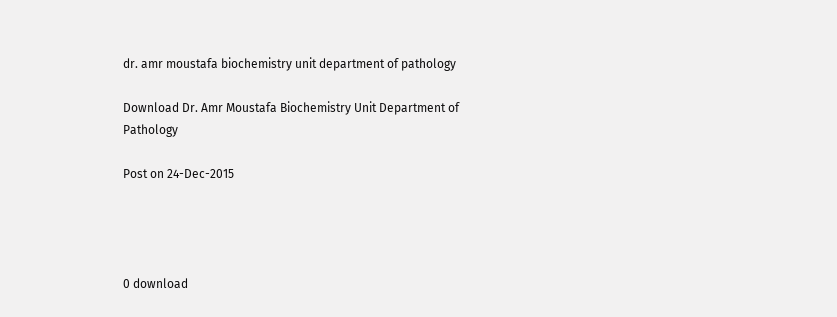dr. amr moustafa biochemistry unit department of pathology

Download Dr. Amr Moustafa Biochemistry Unit Department of Pathology

Post on 24-Dec-2015




0 download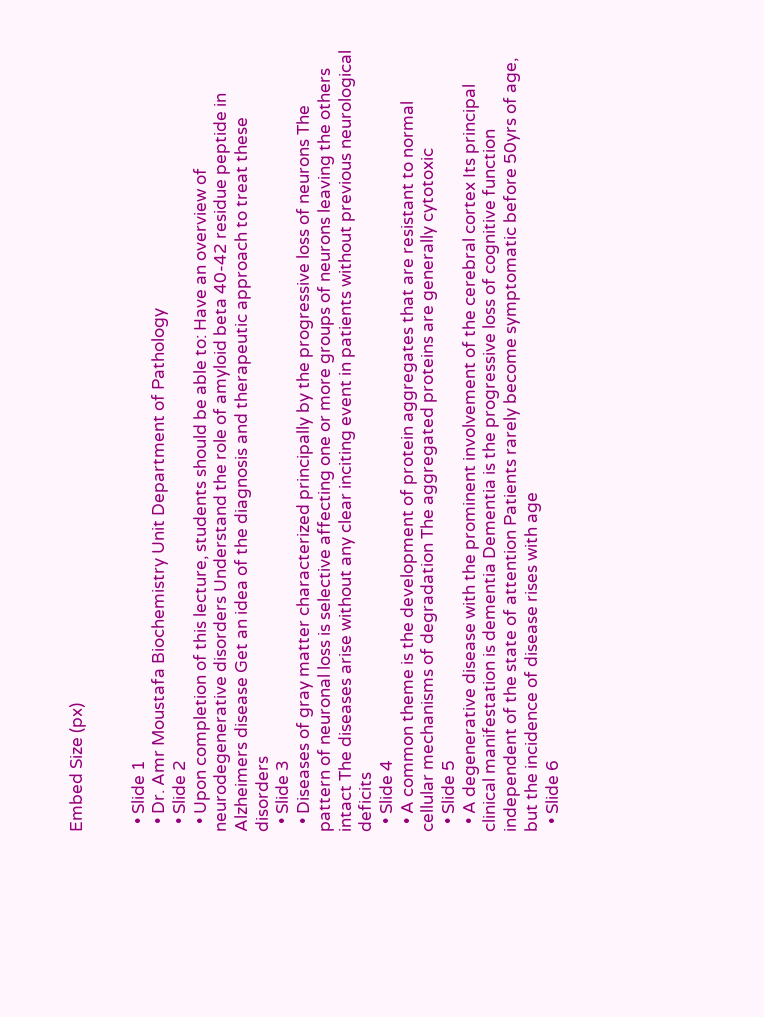Embed Size (px)


  • Slide 1
  • Dr. Amr Moustafa Biochemistry Unit Department of Pathology
  • Slide 2
  • Upon completion of this lecture, students should be able to: Have an overview of neurodegenerative disorders Understand the role of amyloid beta 40-42 residue peptide in Alzheimers disease Get an idea of the diagnosis and therapeutic approach to treat these disorders
  • Slide 3
  • Diseases of gray matter characterized principally by the progressive loss of neurons The pattern of neuronal loss is selective affecting one or more groups of neurons leaving the others intact The diseases arise without any clear inciting event in patients without previous neurological deficits
  • Slide 4
  • A common theme is the development of protein aggregates that are resistant to normal cellular mechanisms of degradation The aggregated proteins are generally cytotoxic
  • Slide 5
  • A degenerative disease with the prominent involvement of the cerebral cortex Its principal clinical manifestation is dementia Dementia is the progressive loss of cognitive function independent of the state of attention Patients rarely become symptomatic before 50yrs of age, but the incidence of disease rises with age
  • Slide 6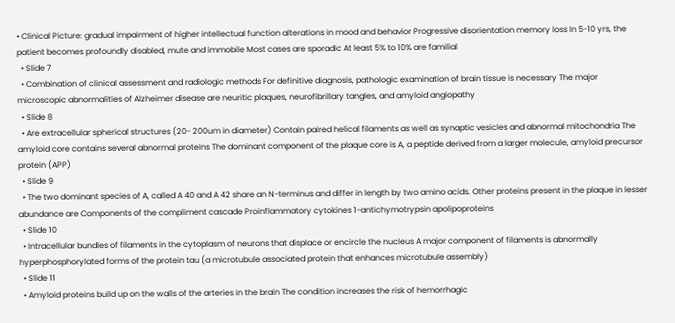• Clinical Picture: gradual impairment of higher intellectual function alterations in mood and behavior Progressive disorientation memory loss In 5-10 yrs, the patient becomes profoundly disabled, mute and immobile Most cases are sporadic At least 5% to 10% are familial
  • Slide 7
  • Combination of clinical assessment and radiologic methods For definitive diagnosis, pathologic examination of brain tissue is necessary The major microscopic abnormalities of Alzheimer disease are neuritic plaques, neurofibrillary tangles, and amyloid angiopathy
  • Slide 8
  • Are extracellular spherical structures (20- 200um in diameter) Contain paired helical filaments as well as synaptic vesicles and abnormal mitochondria The amyloid core contains several abnormal proteins The dominant component of the plaque core is A, a peptide derived from a larger molecule, amyloid precursor protein (APP)
  • Slide 9
  • The two dominant species of A, called A 40 and A 42 share an N-terminus and differ in length by two amino acids. Other proteins present in the plaque in lesser abundance are Components of the compliment cascade Proinflammatory cytokines 1-antichymotrypsin apolipoproteins
  • Slide 10
  • Intracellular bundles of filaments in the cytoplasm of neurons that displace or encircle the nucleus A major component of filaments is abnormally hyperphosphorylated forms of the protein tau (a microtubule associated protein that enhances microtubule assembly)
  • Slide 11
  • Amyloid proteins build up on the walls of the arteries in the brain The condition increases the risk of hemorrhagic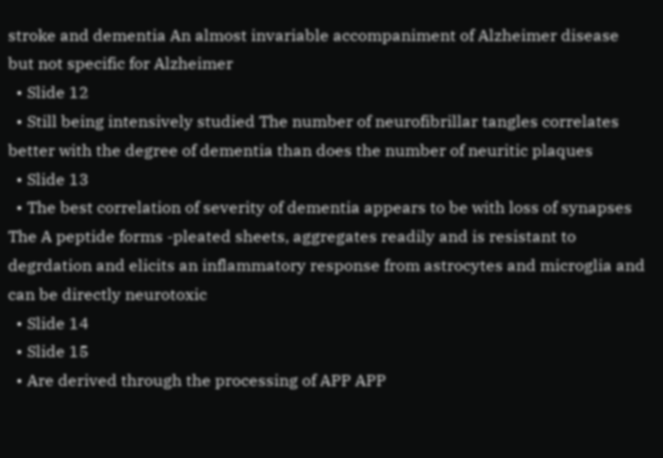stroke and dementia An almost invariable accompaniment of Alzheimer disease but not specific for Alzheimer
  • Slide 12
  • Still being intensively studied The number of neurofibrillar tangles correlates better with the degree of dementia than does the number of neuritic plaques
  • Slide 13
  • The best correlation of severity of dementia appears to be with loss of synapses The A peptide forms -pleated sheets, aggregates readily and is resistant to degrdation and elicits an inflammatory response from astrocytes and microglia and can be directly neurotoxic
  • Slide 14
  • Slide 15
  • Are derived through the processing of APP APP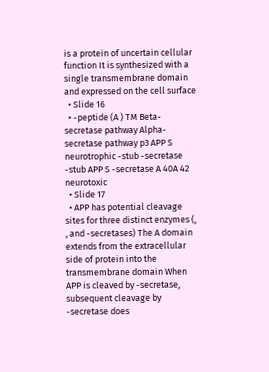is a protein of uncertain cellular function It is synthesized with a single transmembrane domain and expressed on the cell surface
  • Slide 16
  • -peptide (A ) TM Beta-secretase pathway Alpha-secretase pathway p3 APP S neurotrophic -stub -secretase -stub APP S -secretase A 40A 42 neurotoxic
  • Slide 17
  • APP has potential cleavage sites for three distinct enzymes (, , and -secretases) The A domain extends from the extracellular side of protein into the transmembrane domain When APP is cleaved by -secretase, subsequent cleavage by -secretase does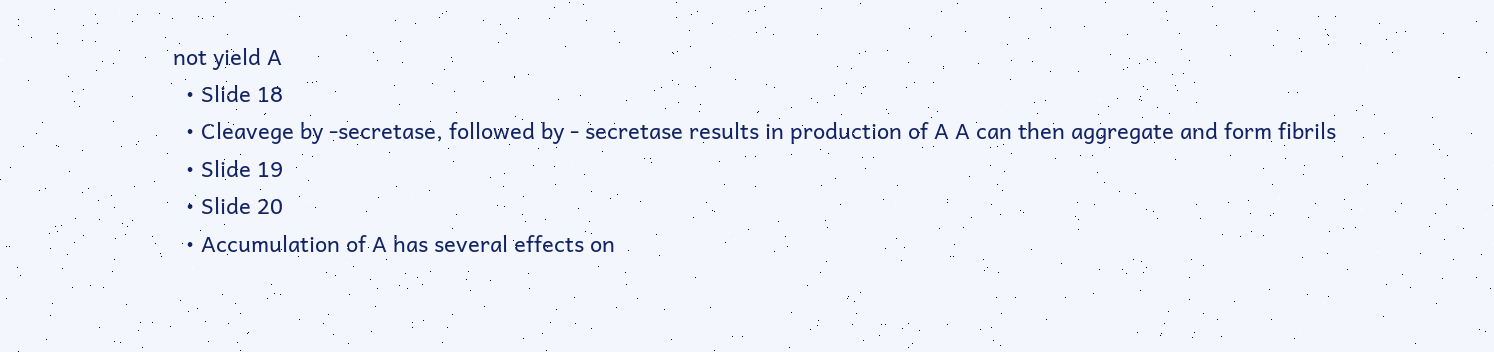not yield A
  • Slide 18
  • Cleavege by -secretase, followed by - secretase results in production of A A can then aggregate and form fibrils
  • Slide 19
  • Slide 20
  • Accumulation of A has several effects on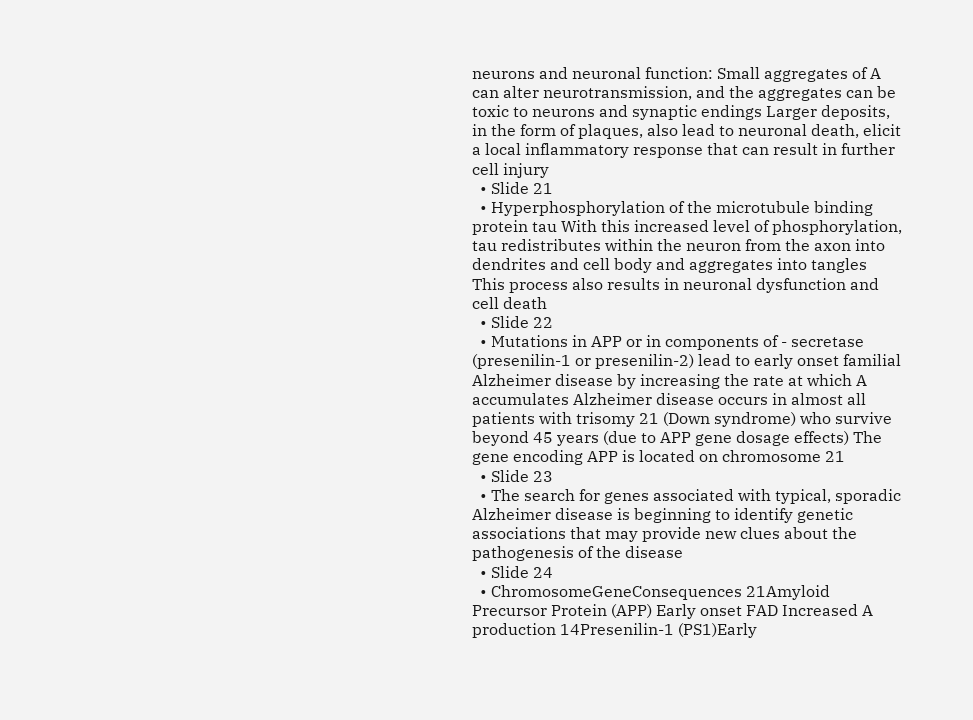neurons and neuronal function: Small aggregates of A can alter neurotransmission, and the aggregates can be toxic to neurons and synaptic endings Larger deposits, in the form of plaques, also lead to neuronal death, elicit a local inflammatory response that can result in further cell injury
  • Slide 21
  • Hyperphosphorylation of the microtubule binding protein tau With this increased level of phosphorylation, tau redistributes within the neuron from the axon into dendrites and cell body and aggregates into tangles This process also results in neuronal dysfunction and cell death
  • Slide 22
  • Mutations in APP or in components of - secretase (presenilin-1 or presenilin-2) lead to early onset familial Alzheimer disease by increasing the rate at which A accumulates Alzheimer disease occurs in almost all patients with trisomy 21 (Down syndrome) who survive beyond 45 years (due to APP gene dosage effects) The gene encoding APP is located on chromosome 21
  • Slide 23
  • The search for genes associated with typical, sporadic Alzheimer disease is beginning to identify genetic associations that may provide new clues about the pathogenesis of the disease
  • Slide 24
  • ChromosomeGeneConsequences 21Amyloid Precursor Protein (APP) Early onset FAD Increased A production 14Presenilin-1 (PS1)Early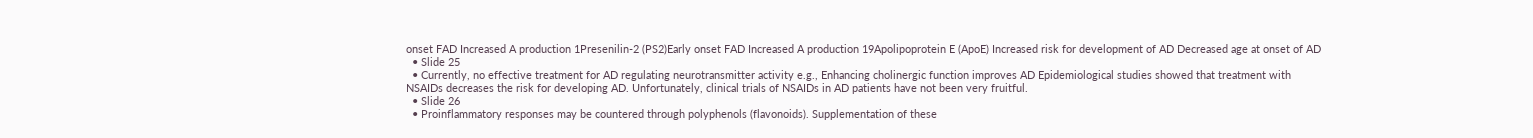onset FAD Increased A production 1Presenilin-2 (PS2)Early onset FAD Increased A production 19Apolipoprotein E (ApoE) Increased risk for development of AD Decreased age at onset of AD
  • Slide 25
  • Currently, no effective treatment for AD regulating neurotransmitter activity e.g., Enhancing cholinergic function improves AD Epidemiological studies showed that treatment with NSAIDs decreases the risk for developing AD. Unfortunately, clinical trials of NSAIDs in AD patients have not been very fruitful.
  • Slide 26
  • Proinflammatory responses may be countered through polyphenols (flavonoids). Supplementation of these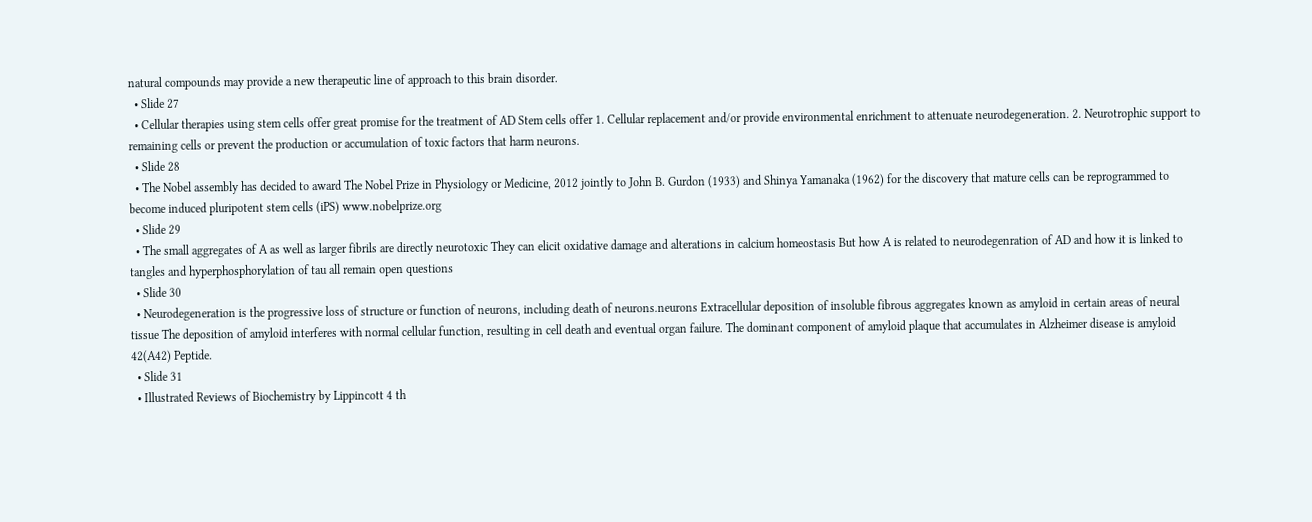natural compounds may provide a new therapeutic line of approach to this brain disorder.
  • Slide 27
  • Cellular therapies using stem cells offer great promise for the treatment of AD Stem cells offer 1. Cellular replacement and/or provide environmental enrichment to attenuate neurodegeneration. 2. Neurotrophic support to remaining cells or prevent the production or accumulation of toxic factors that harm neurons.
  • Slide 28
  • The Nobel assembly has decided to award The Nobel Prize in Physiology or Medicine, 2012 jointly to John B. Gurdon (1933) and Shinya Yamanaka (1962) for the discovery that mature cells can be reprogrammed to become induced pluripotent stem cells (iPS) www.nobelprize.org
  • Slide 29
  • The small aggregates of A as well as larger fibrils are directly neurotoxic They can elicit oxidative damage and alterations in calcium homeostasis But how A is related to neurodegenration of AD and how it is linked to tangles and hyperphosphorylation of tau all remain open questions
  • Slide 30
  • Neurodegeneration is the progressive loss of structure or function of neurons, including death of neurons.neurons Extracellular deposition of insoluble fibrous aggregates known as amyloid in certain areas of neural tissue The deposition of amyloid interferes with normal cellular function, resulting in cell death and eventual organ failure. The dominant component of amyloid plaque that accumulates in Alzheimer disease is amyloid 42(A42) Peptide.
  • Slide 31
  • Illustrated Reviews of Biochemistry by Lippincott 4 th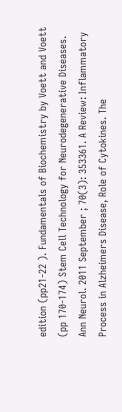edition (pp21-22 ). Fundamentals of Biochemistry by Voett and Voett (pp 170-174) Stem Cell Technology for Neurodegenerative Diseases. Ann Neurol. 2011 September ; 70(3): 353361. A Review: Inflammatory Process in Alzheimers Disease, Role of Cytokines. The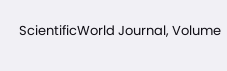ScientificWorld Journal, Volume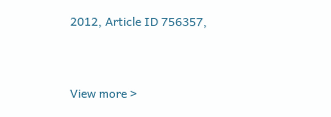2012, Article ID 756357,


View more >